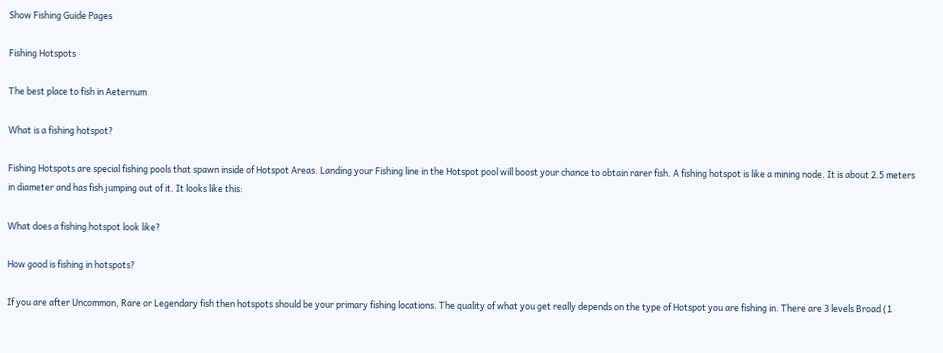Show Fishing Guide Pages

Fishing Hotspots

The best place to fish in Aeternum

What is a fishing hotspot?

Fishing Hotspots are special fishing pools that spawn inside of Hotspot Areas. Landing your Fishing line in the Hotspot pool will boost your chance to obtain rarer fish. A fishing hotspot is like a mining node. It is about 2.5 meters in diameter and has fish jumping out of it. It looks like this:

What does a fishing hotspot look like?

How good is fishing in hotspots?

If you are after Uncommon, Rare or Legendary fish then hotspots should be your primary fishing locations. The quality of what you get really depends on the type of Hotspot you are fishing in. There are 3 levels Broad (1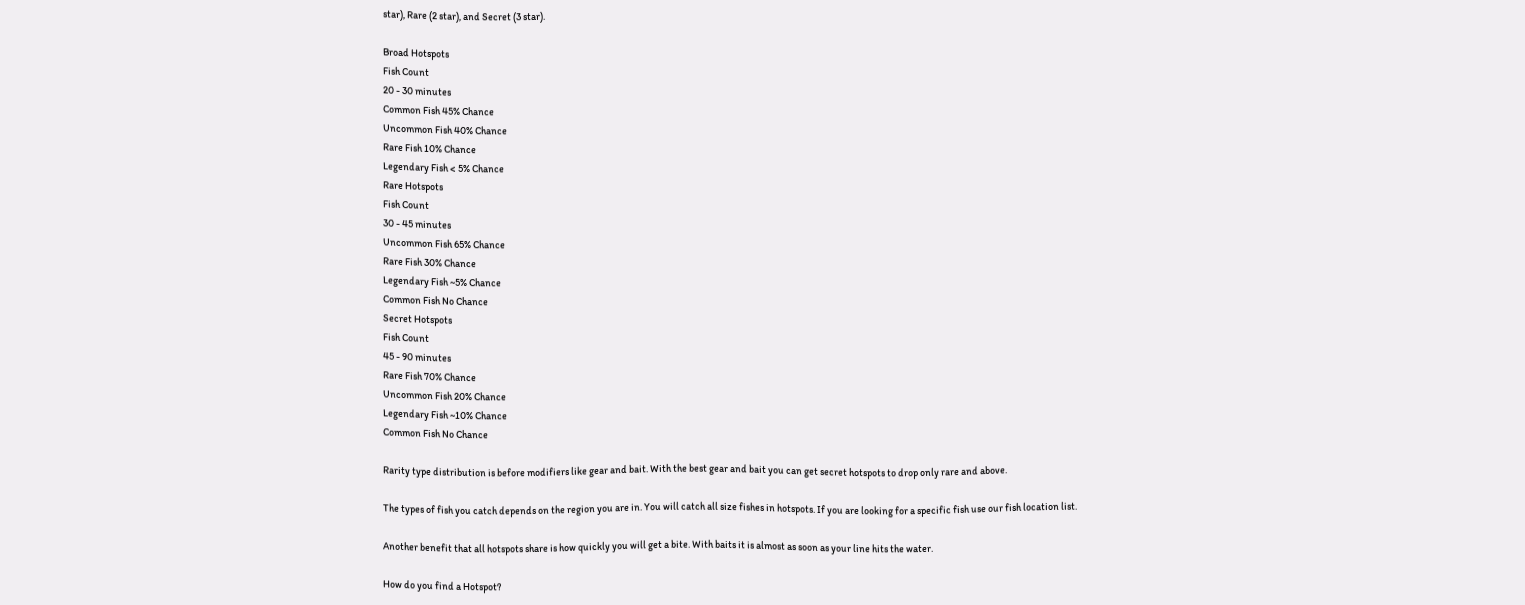star), Rare (2 star), and Secret (3 star).

Broad Hotspots
Fish Count
20 - 30 minutes
Common Fish 45% Chance
Uncommon Fish 40% Chance
Rare Fish 10% Chance
Legendary Fish < 5% Chance
Rare Hotspots
Fish Count
30 - 45 minutes
Uncommon Fish 65% Chance
Rare Fish 30% Chance
Legendary Fish ~5% Chance
Common Fish No Chance
Secret Hotspots
Fish Count
45 - 90 minutes
Rare Fish 70% Chance
Uncommon Fish 20% Chance
Legendary Fish ~10% Chance
Common Fish No Chance

Rarity type distribution is before modifiers like gear and bait. With the best gear and bait you can get secret hotspots to drop only rare and above.

The types of fish you catch depends on the region you are in. You will catch all size fishes in hotspots. If you are looking for a specific fish use our fish location list.

Another benefit that all hotspots share is how quickly you will get a bite. With baits it is almost as soon as your line hits the water.

How do you find a Hotspot?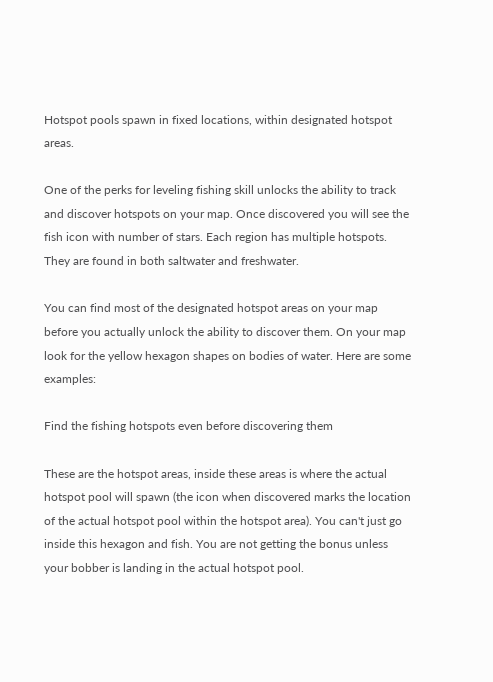Hotspot pools spawn in fixed locations, within designated hotspot areas.

One of the perks for leveling fishing skill unlocks the ability to track and discover hotspots on your map. Once discovered you will see the fish icon with number of stars. Each region has multiple hotspots. They are found in both saltwater and freshwater.

You can find most of the designated hotspot areas on your map before you actually unlock the ability to discover them. On your map look for the yellow hexagon shapes on bodies of water. Here are some examples:

Find the fishing hotspots even before discovering them

These are the hotspot areas, inside these areas is where the actual hotspot pool will spawn (the icon when discovered marks the location of the actual hotspot pool within the hotspot area). You can't just go inside this hexagon and fish. You are not getting the bonus unless your bobber is landing in the actual hotspot pool.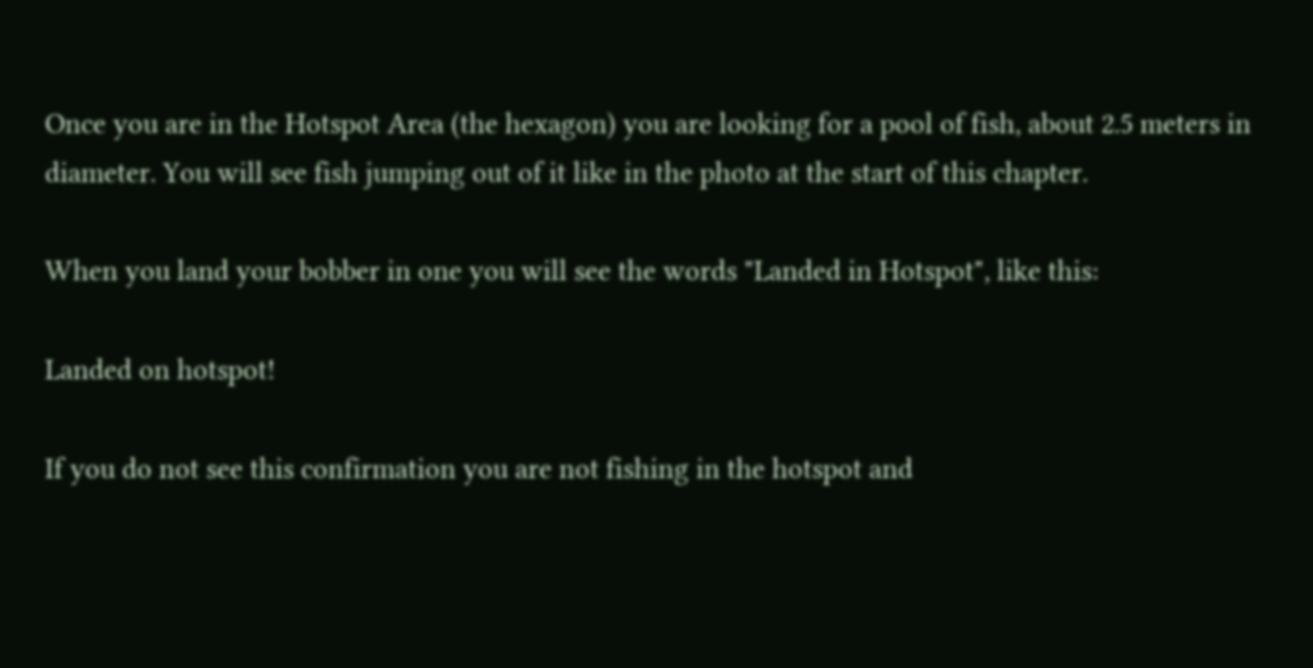Once you are in the Hotspot Area (the hexagon) you are looking for a pool of fish, about 2.5 meters in diameter. You will see fish jumping out of it like in the photo at the start of this chapter.

When you land your bobber in one you will see the words "Landed in Hotspot", like this:

Landed on hotspot!

If you do not see this confirmation you are not fishing in the hotspot and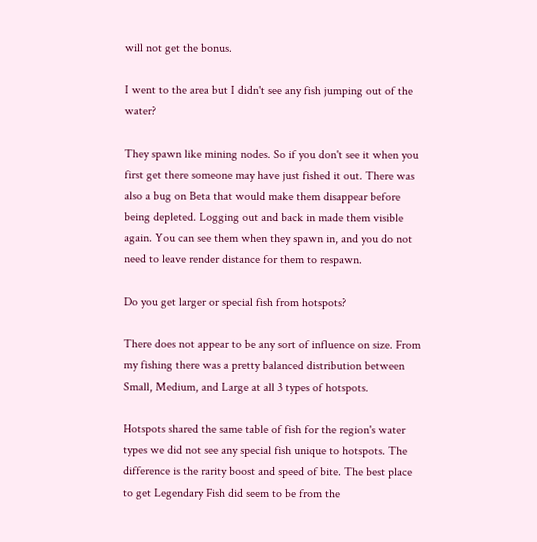will not get the bonus.

I went to the area but I didn't see any fish jumping out of the water?

They spawn like mining nodes. So if you don't see it when you first get there someone may have just fished it out. There was also a bug on Beta that would make them disappear before being depleted. Logging out and back in made them visible again. You can see them when they spawn in, and you do not need to leave render distance for them to respawn.

Do you get larger or special fish from hotspots?

There does not appear to be any sort of influence on size. From my fishing there was a pretty balanced distribution between Small, Medium, and Large at all 3 types of hotspots.

Hotspots shared the same table of fish for the region's water types we did not see any special fish unique to hotspots. The difference is the rarity boost and speed of bite. The best place to get Legendary Fish did seem to be from the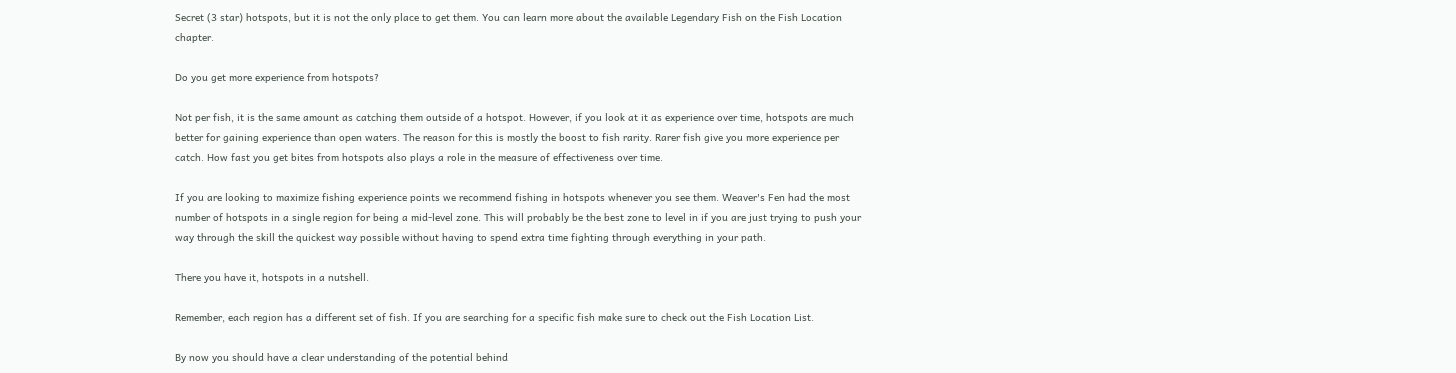Secret (3 star) hotspots, but it is not the only place to get them. You can learn more about the available Legendary Fish on the Fish Location chapter.

Do you get more experience from hotspots?

Not per fish, it is the same amount as catching them outside of a hotspot. However, if you look at it as experience over time, hotspots are much better for gaining experience than open waters. The reason for this is mostly the boost to fish rarity. Rarer fish give you more experience per catch. How fast you get bites from hotspots also plays a role in the measure of effectiveness over time.

If you are looking to maximize fishing experience points we recommend fishing in hotspots whenever you see them. Weaver's Fen had the most number of hotspots in a single region for being a mid-level zone. This will probably be the best zone to level in if you are just trying to push your way through the skill the quickest way possible without having to spend extra time fighting through everything in your path.

There you have it, hotspots in a nutshell.

Remember, each region has a different set of fish. If you are searching for a specific fish make sure to check out the Fish Location List.

By now you should have a clear understanding of the potential behind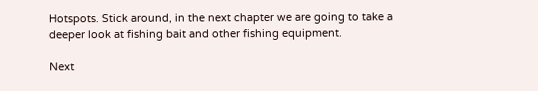Hotspots. Stick around, in the next chapter we are going to take a deeper look at fishing bait and other fishing equipment.

Next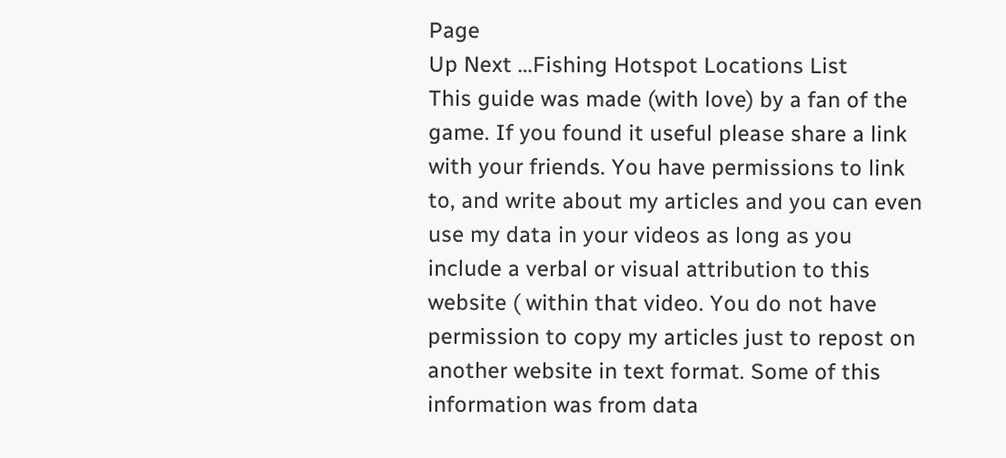Page
Up Next ...Fishing Hotspot Locations List
This guide was made (with love) by a fan of the game. If you found it useful please share a link with your friends. You have permissions to link to, and write about my articles and you can even use my data in your videos as long as you include a verbal or visual attribution to this website ( within that video. You do not have permission to copy my articles just to repost on another website in text format. Some of this information was from data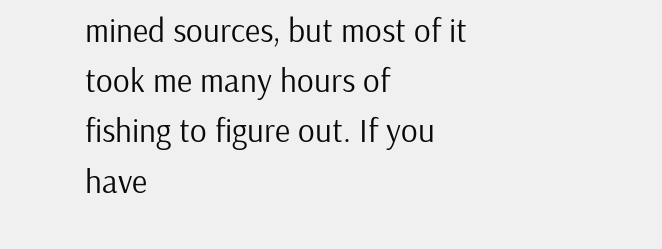mined sources, but most of it took me many hours of fishing to figure out. If you have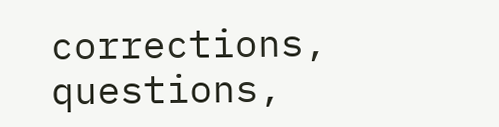corrections, questions,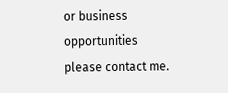or business opportunities please contact me.